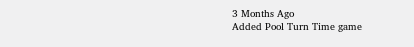3 Months Ago
Added Pool Turn Time game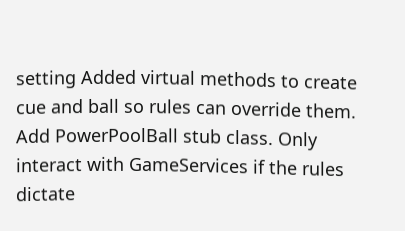setting Added virtual methods to create cue and ball so rules can override them. Add PowerPoolBall stub class. Only interact with GameServices if the rules dictate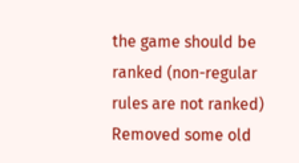the game should be ranked (non-regular rules are not ranked) Removed some old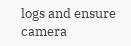logs and ensure camera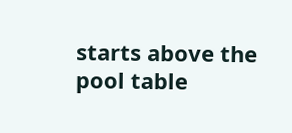starts above the pool table